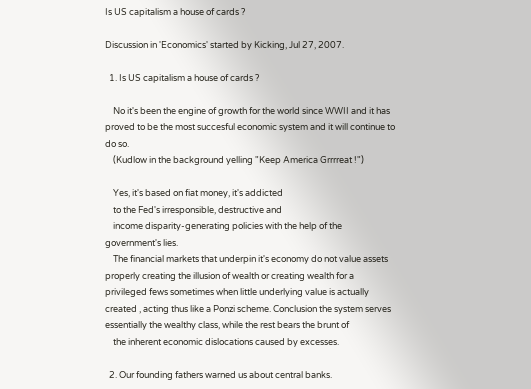Is US capitalism a house of cards ?

Discussion in 'Economics' started by Kicking, Jul 27, 2007.

  1. Is US capitalism a house of cards ?

    No it's been the engine of growth for the world since WWII and it has proved to be the most succesful economic system and it will continue to do so.
    (Kudlow in the background yelling "Keep America Grrrreat !")

    Yes, it's based on fiat money, it's addicted
    to the Fed's irresponsible, destructive and
    income disparity-generating policies with the help of the government's lies.
    The financial markets that underpin it's economy do not value assets properly creating the illusion of wealth or creating wealth for a privileged fews sometimes when little underlying value is actually created , acting thus like a Ponzi scheme. Conclusion the system serves essentially the wealthy class, while the rest bears the brunt of
    the inherent economic dislocations caused by excesses.

  2. Our founding fathers warned us about central banks.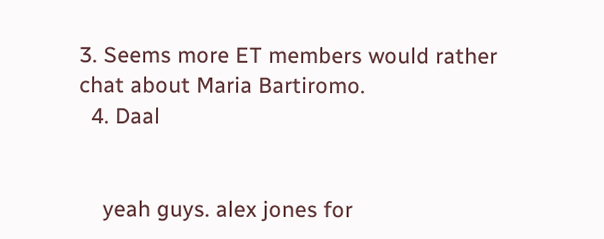3. Seems more ET members would rather chat about Maria Bartiromo.
  4. Daal


    yeah guys. alex jones for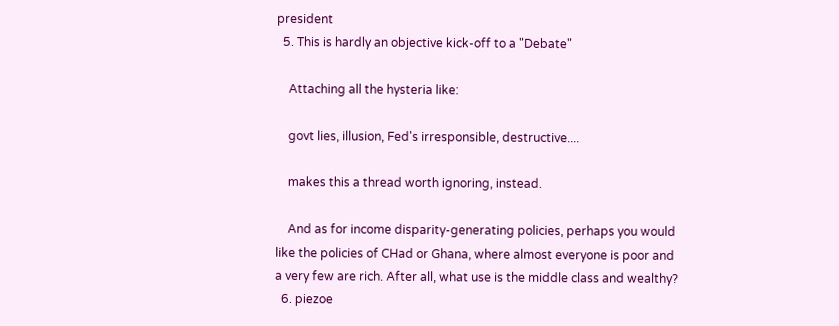president
  5. This is hardly an objective kick-off to a "Debate"

    Attaching all the hysteria like:

    govt lies, illusion, Fed's irresponsible, destructive....

    makes this a thread worth ignoring, instead.

    And as for income disparity-generating policies, perhaps you would like the policies of CHad or Ghana, where almost everyone is poor and a very few are rich. After all, what use is the middle class and wealthy?
  6. piezoe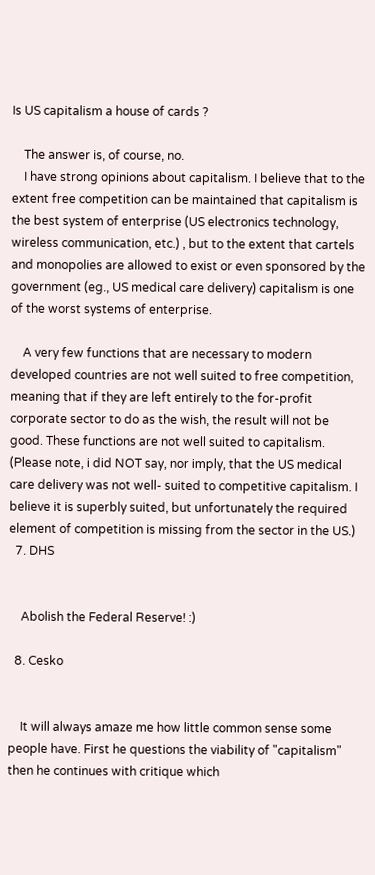Is US capitalism a house of cards ?

    The answer is, of course, no.
    I have strong opinions about capitalism. I believe that to the extent free competition can be maintained that capitalism is the best system of enterprise (US electronics technology, wireless communication, etc.) , but to the extent that cartels and monopolies are allowed to exist or even sponsored by the government (eg., US medical care delivery) capitalism is one of the worst systems of enterprise.

    A very few functions that are necessary to modern developed countries are not well suited to free competition, meaning that if they are left entirely to the for-profit corporate sector to do as the wish, the result will not be good. These functions are not well suited to capitalism. (Please note, i did NOT say, nor imply, that the US medical care delivery was not well- suited to competitive capitalism. I believe it is superbly suited, but unfortunately the required element of competition is missing from the sector in the US.)
  7. DHS


    Abolish the Federal Reserve! :)

  8. Cesko


    It will always amaze me how little common sense some people have. First he questions the viability of "capitalism" then he continues with critique which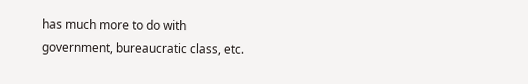has much more to do with government, bureaucratic class, etc.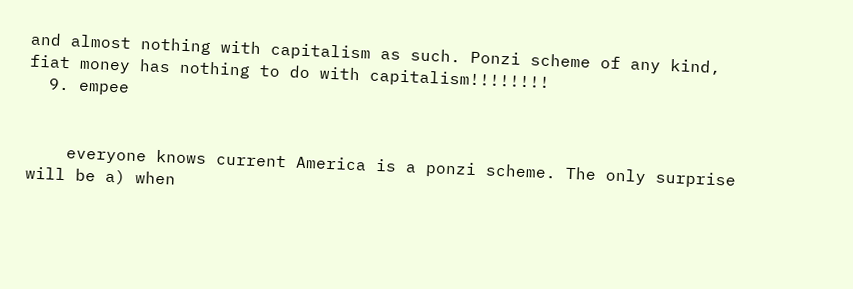and almost nothing with capitalism as such. Ponzi scheme of any kind, fiat money has nothing to do with capitalism!!!!!!!!
  9. empee


    everyone knows current America is a ponzi scheme. The only surprise will be a) when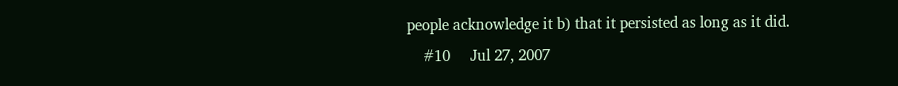people acknowledge it b) that it persisted as long as it did.
    #10     Jul 27, 2007